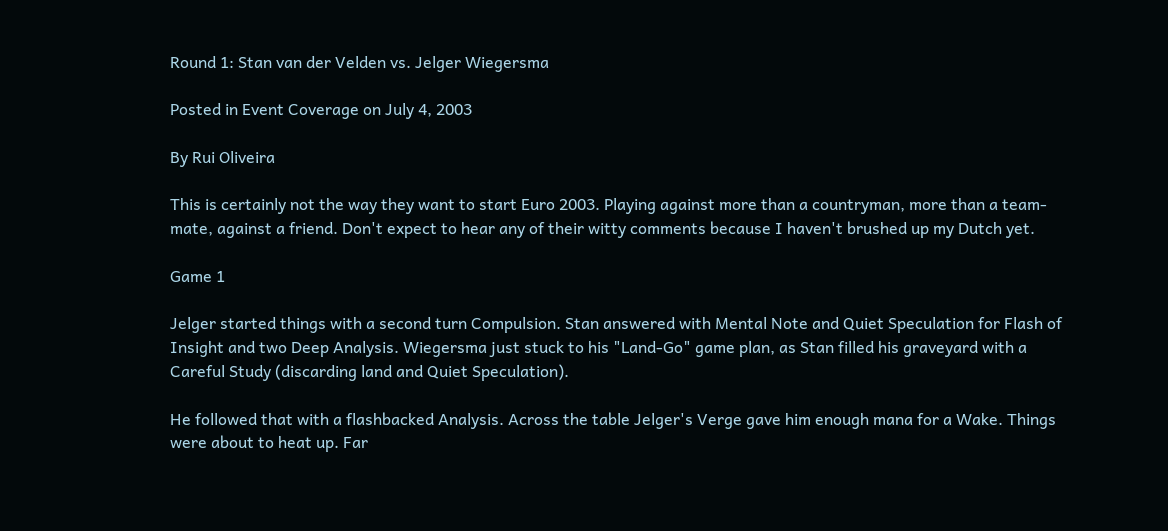Round 1: Stan van der Velden vs. Jelger Wiegersma

Posted in Event Coverage on July 4, 2003

By Rui Oliveira

This is certainly not the way they want to start Euro 2003. Playing against more than a countryman, more than a team-mate, against a friend. Don't expect to hear any of their witty comments because I haven't brushed up my Dutch yet.

Game 1

Jelger started things with a second turn Compulsion. Stan answered with Mental Note and Quiet Speculation for Flash of Insight and two Deep Analysis. Wiegersma just stuck to his "Land-Go" game plan, as Stan filled his graveyard with a Careful Study (discarding land and Quiet Speculation).

He followed that with a flashbacked Analysis. Across the table Jelger's Verge gave him enough mana for a Wake. Things were about to heat up. Far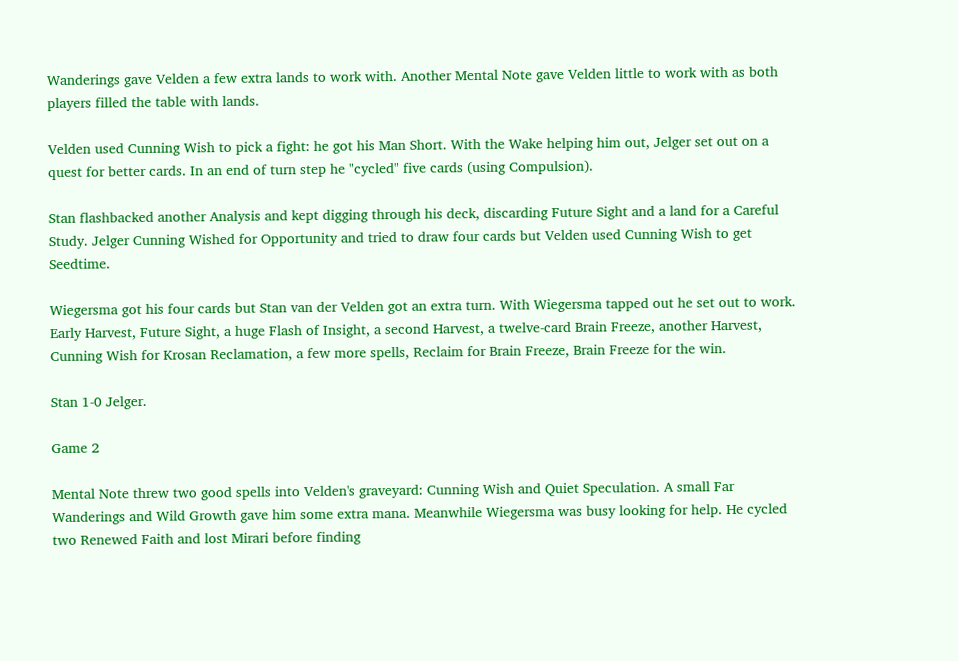Wanderings gave Velden a few extra lands to work with. Another Mental Note gave Velden little to work with as both players filled the table with lands.

Velden used Cunning Wish to pick a fight: he got his Man Short. With the Wake helping him out, Jelger set out on a quest for better cards. In an end of turn step he "cycled" five cards (using Compulsion).

Stan flashbacked another Analysis and kept digging through his deck, discarding Future Sight and a land for a Careful Study. Jelger Cunning Wished for Opportunity and tried to draw four cards but Velden used Cunning Wish to get Seedtime.

Wiegersma got his four cards but Stan van der Velden got an extra turn. With Wiegersma tapped out he set out to work. Early Harvest, Future Sight, a huge Flash of Insight, a second Harvest, a twelve-card Brain Freeze, another Harvest, Cunning Wish for Krosan Reclamation, a few more spells, Reclaim for Brain Freeze, Brain Freeze for the win.

Stan 1-0 Jelger.

Game 2

Mental Note threw two good spells into Velden's graveyard: Cunning Wish and Quiet Speculation. A small Far Wanderings and Wild Growth gave him some extra mana. Meanwhile Wiegersma was busy looking for help. He cycled two Renewed Faith and lost Mirari before finding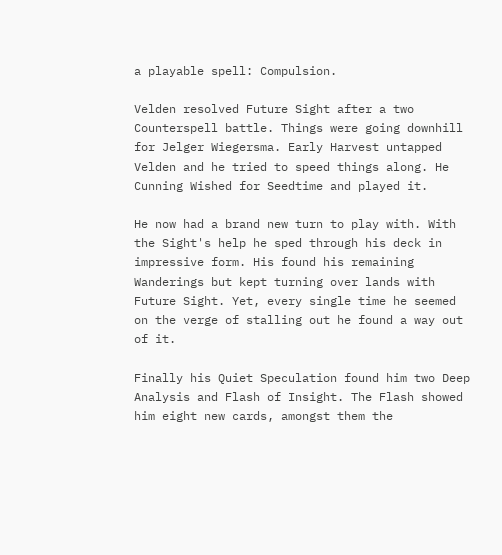a playable spell: Compulsion.

Velden resolved Future Sight after a two Counterspell battle. Things were going downhill for Jelger Wiegersma. Early Harvest untapped Velden and he tried to speed things along. He Cunning Wished for Seedtime and played it.

He now had a brand new turn to play with. With the Sight's help he sped through his deck in impressive form. His found his remaining Wanderings but kept turning over lands with Future Sight. Yet, every single time he seemed on the verge of stalling out he found a way out of it.

Finally his Quiet Speculation found him two Deep Analysis and Flash of Insight. The Flash showed him eight new cards, amongst them the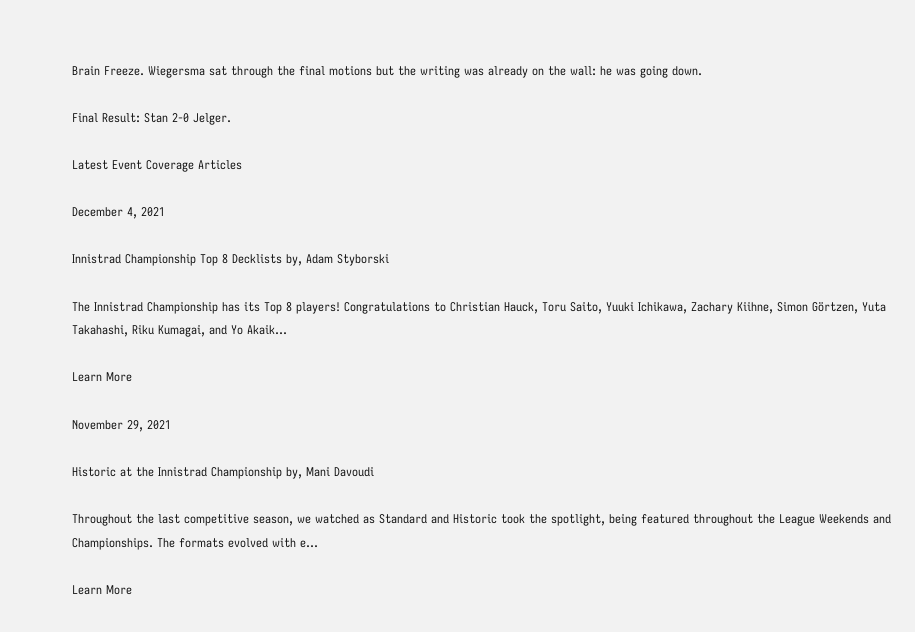Brain Freeze. Wiegersma sat through the final motions but the writing was already on the wall: he was going down.

Final Result: Stan 2-0 Jelger.

Latest Event Coverage Articles

December 4, 2021

Innistrad Championship Top 8 Decklists by, Adam Styborski

The Innistrad Championship has its Top 8 players! Congratulations to Christian Hauck, Toru Saito, Yuuki Ichikawa, Zachary Kiihne, Simon Görtzen, Yuta Takahashi, Riku Kumagai, and Yo Akaik...

Learn More

November 29, 2021

Historic at the Innistrad Championship by, Mani Davoudi

Throughout the last competitive season, we watched as Standard and Historic took the spotlight, being featured throughout the League Weekends and Championships. The formats evolved with e...

Learn More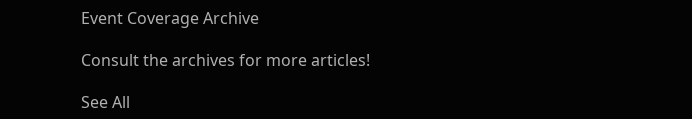Event Coverage Archive

Consult the archives for more articles!

See All